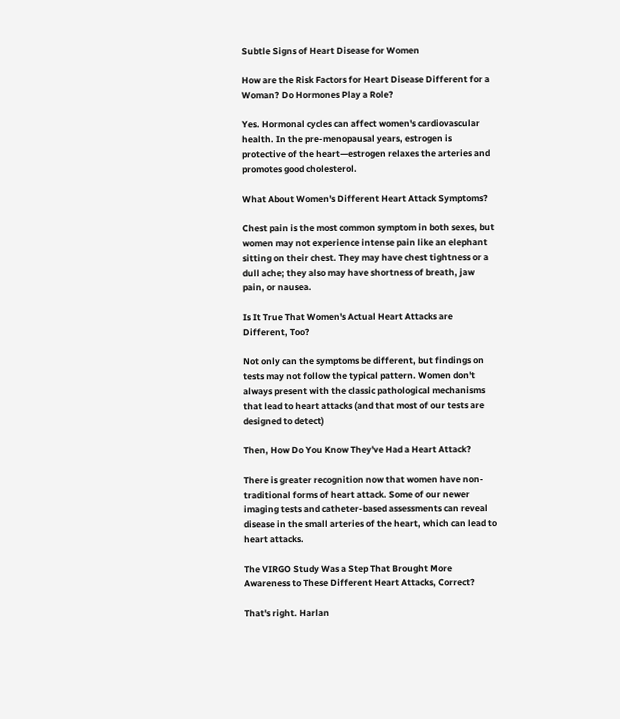Subtle Signs of Heart Disease for Women

How are the Risk Factors for Heart Disease Different for a Woman? Do Hormones Play a Role?

Yes. Hormonal cycles can affect women's cardiovascular health. In the pre-menopausal years, estrogen is protective of the heart—estrogen relaxes the arteries and promotes good cholesterol.

What About Women's Different Heart Attack Symptoms?

Chest pain is the most common symptom in both sexes, but women may not experience intense pain like an elephant sitting on their chest. They may have chest tightness or a dull ache; they also may have shortness of breath, jaw pain, or nausea.

Is It True That Women's Actual Heart Attacks are Different, Too?

Not only can the symptoms be different, but findings on tests may not follow the typical pattern. Women don't always present with the classic pathological mechanisms that lead to heart attacks (and that most of our tests are designed to detect)

Then, How Do You Know They've Had a Heart Attack?

There is greater recognition now that women have non-traditional forms of heart attack. Some of our newer imaging tests and catheter-based assessments can reveal disease in the small arteries of the heart, which can lead to heart attacks.

The VIRGO Study Was a Step That Brought More Awareness to These Different Heart Attacks, Correct?

That's right. Harlan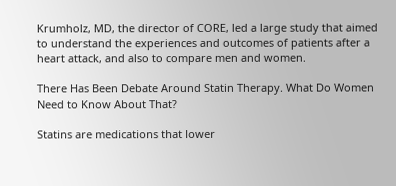Krumholz, MD, the director of CORE, led a large study that aimed to understand the experiences and outcomes of patients after a heart attack, and also to compare men and women.

There Has Been Debate Around Statin Therapy. What Do Women Need to Know About That?

Statins are medications that lower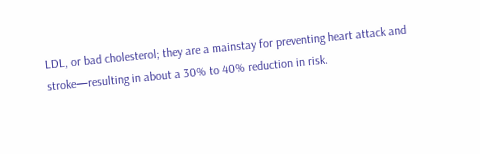LDL, or bad cholesterol; they are a mainstay for preventing heart attack and stroke—resulting in about a 30% to 40% reduction in risk.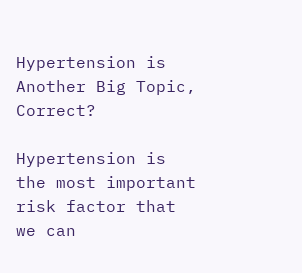Hypertension is Another Big Topic, Correct?

Hypertension is the most important risk factor that we can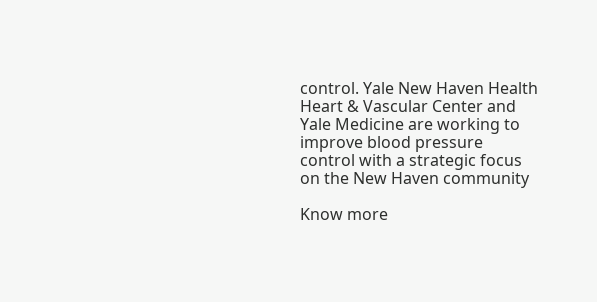control. Yale New Haven Health Heart & Vascular Center and Yale Medicine are working to improve blood pressure control with a strategic focus on the New Haven community

Know more